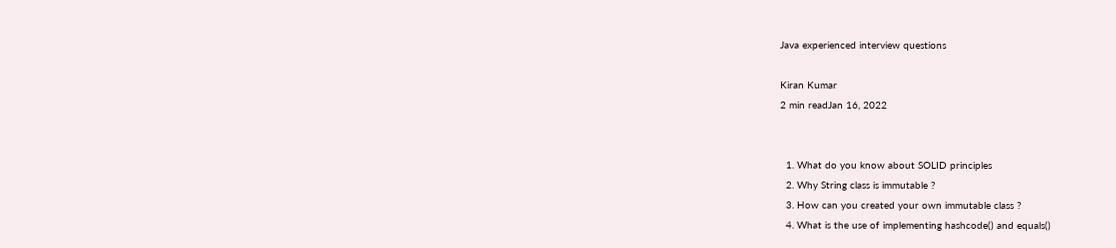Java experienced interview questions

Kiran Kumar
2 min readJan 16, 2022


  1. What do you know about SOLID principles
  2. Why String class is immutable ?
  3. How can you created your own immutable class ?
  4. What is the use of implementing hashcode() and equals()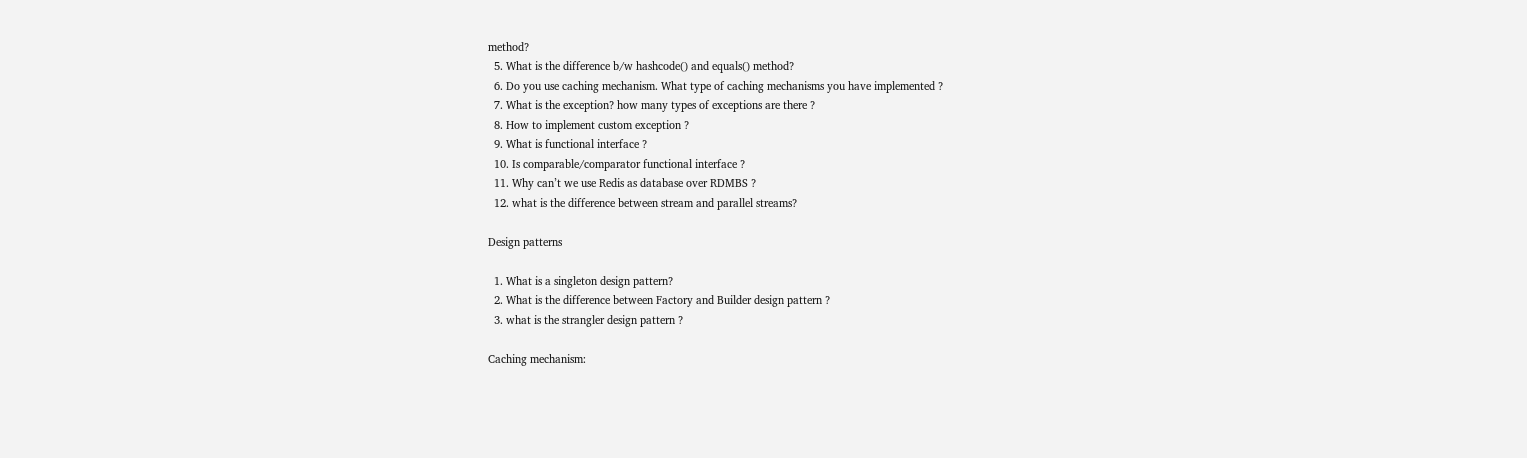method?
  5. What is the difference b/w hashcode() and equals() method?
  6. Do you use caching mechanism. What type of caching mechanisms you have implemented ?
  7. What is the exception? how many types of exceptions are there ?
  8. How to implement custom exception ?
  9. What is functional interface ?
  10. Is comparable/comparator functional interface ?
  11. Why can’t we use Redis as database over RDMBS ?
  12. what is the difference between stream and parallel streams?

Design patterns

  1. What is a singleton design pattern?
  2. What is the difference between Factory and Builder design pattern ?
  3. what is the strangler design pattern ?

Caching mechanism: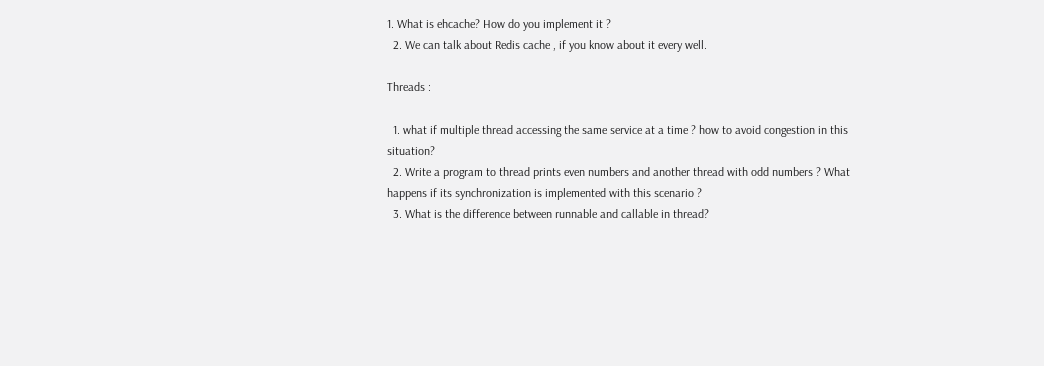1. What is ehcache? How do you implement it ?
  2. We can talk about Redis cache , if you know about it every well.

Threads :

  1. what if multiple thread accessing the same service at a time ? how to avoid congestion in this situation?
  2. Write a program to thread prints even numbers and another thread with odd numbers ? What happens if its synchronization is implemented with this scenario ?
  3. What is the difference between runnable and callable in thread?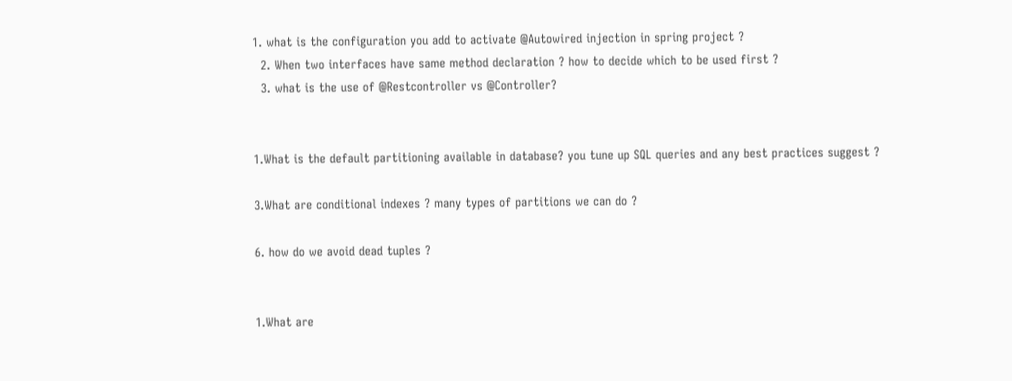1. what is the configuration you add to activate @Autowired injection in spring project ?
  2. When two interfaces have same method declaration ? how to decide which to be used first ?
  3. what is the use of @Restcontroller vs @Controller?


1.What is the default partitioning available in database? you tune up SQL queries and any best practices suggest ?

3.What are conditional indexes ? many types of partitions we can do ?

6. how do we avoid dead tuples ?


1.What are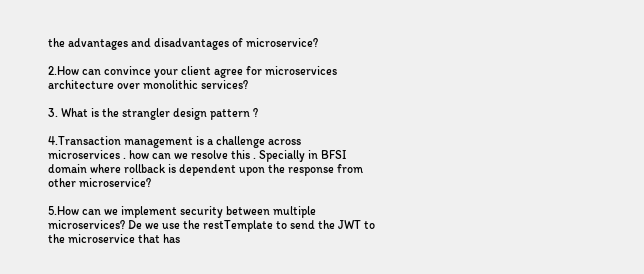the advantages and disadvantages of microservice?

2.How can convince your client agree for microservices architecture over monolithic services?

3. What is the strangler design pattern ?

4.Transaction management is a challenge across microservices . how can we resolve this . Specially in BFSI domain where rollback is dependent upon the response from other microservice?

5.How can we implement security between multiple microservices? De we use the restTemplate to send the JWT to the microservice that has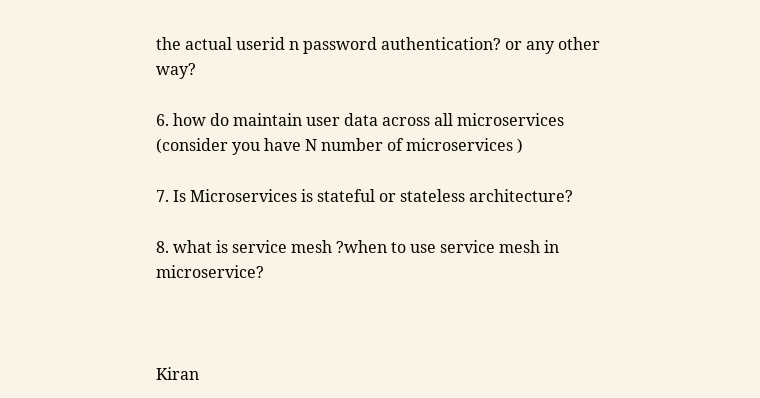the actual userid n password authentication? or any other way?

6. how do maintain user data across all microservices (consider you have N number of microservices )

7. Is Microservices is stateful or stateless architecture?

8. what is service mesh ?when to use service mesh in microservice?



Kiran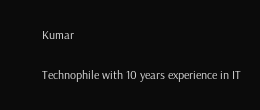Kumar

Technophile with 10 years experience in IT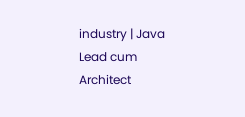industry | Java Lead cum Architect